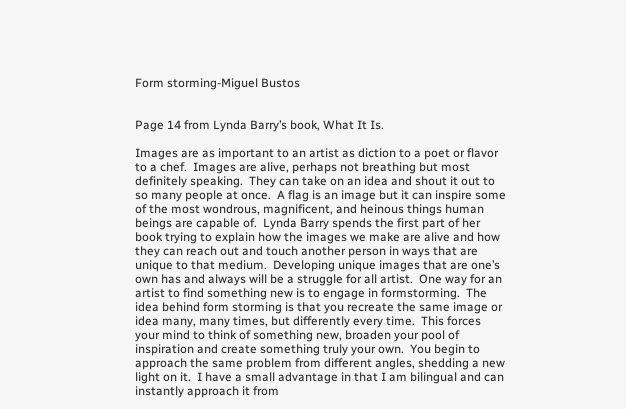Form storming-Miguel Bustos


Page 14 from Lynda Barry’s book, What It Is.

Images are as important to an artist as diction to a poet or flavor to a chef.  Images are alive, perhaps not breathing but most definitely speaking.  They can take on an idea and shout it out to so many people at once.  A flag is an image but it can inspire some of the most wondrous, magnificent, and heinous things human beings are capable of.  Lynda Barry spends the first part of her book trying to explain how the images we make are alive and how they can reach out and touch another person in ways that are unique to that medium.  Developing unique images that are one’s own has and always will be a struggle for all artist.  One way for an artist to find something new is to engage in formstorming.  The idea behind form storming is that you recreate the same image or idea many, many times, but differently every time.  This forces your mind to think of something new, broaden your pool of inspiration and create something truly your own.  You begin to approach the same problem from different angles, shedding a new light on it.  I have a small advantage in that I am bilingual and can instantly approach it from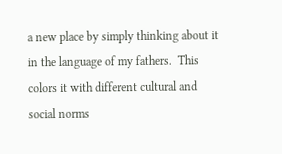a new place by simply thinking about it in the language of my fathers.  This colors it with different cultural and social norms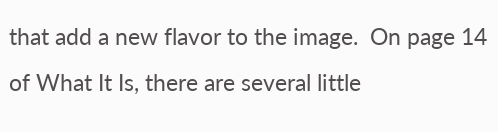that add a new flavor to the image.  On page 14 of What It Is, there are several little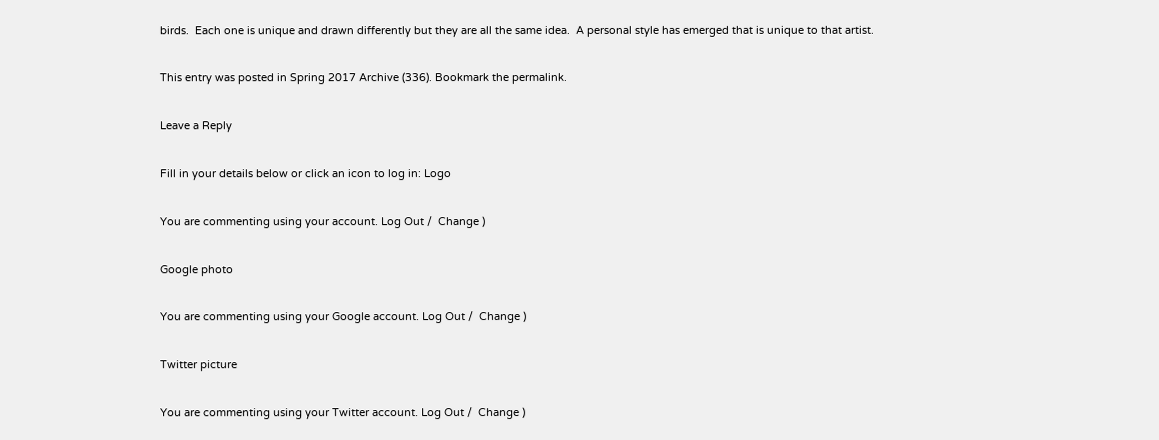birds.  Each one is unique and drawn differently but they are all the same idea.  A personal style has emerged that is unique to that artist.

This entry was posted in Spring 2017 Archive (336). Bookmark the permalink.

Leave a Reply

Fill in your details below or click an icon to log in: Logo

You are commenting using your account. Log Out /  Change )

Google photo

You are commenting using your Google account. Log Out /  Change )

Twitter picture

You are commenting using your Twitter account. Log Out /  Change )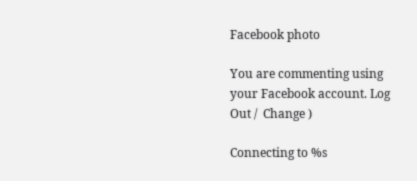Facebook photo

You are commenting using your Facebook account. Log Out /  Change )

Connecting to %s